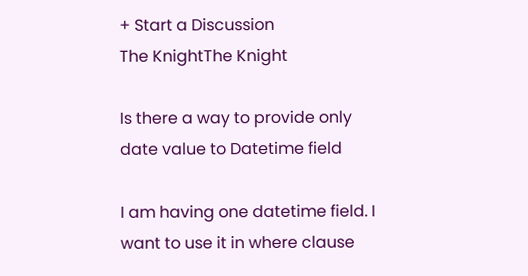+ Start a Discussion
The KnightThe Knight

Is there a way to provide only date value to Datetime field

I am having one datetime field. I want to use it in where clause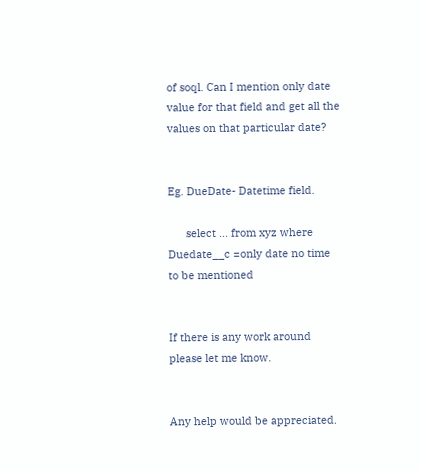of soql. Can I mention only date value for that field and get all the values on that particular date?


Eg. DueDate- Datetime field.

      select ... from xyz where Duedate__c =only date no time to be mentioned


If there is any work around please let me know.


Any help would be appreciated.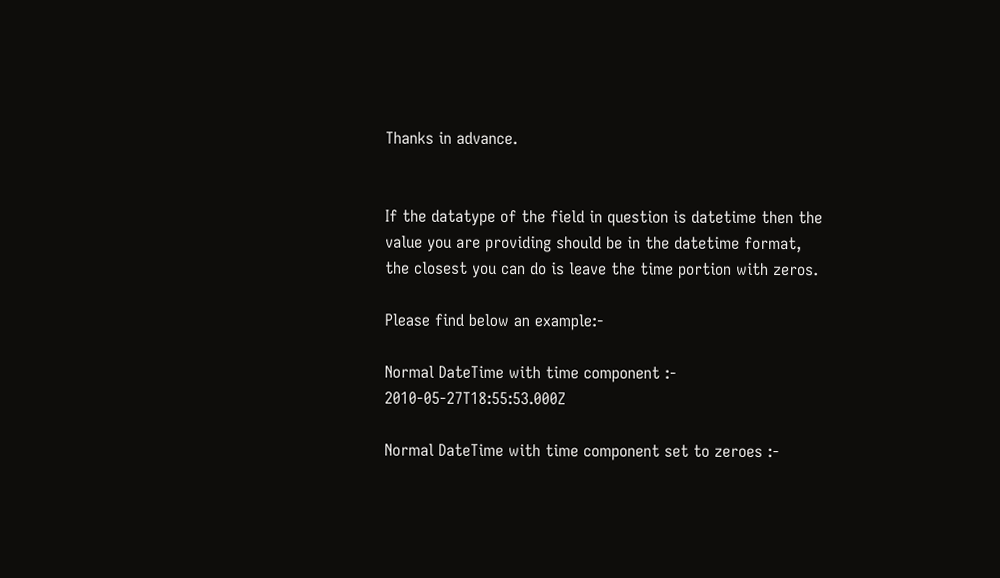Thanks in advance.


If the datatype of the field in question is datetime then the value you are providing should be in the datetime format, the closest you can do is leave the time portion with zeros.

Please find below an example:-

Normal DateTime with time component :- 2010-05-27T18:55:53.000Z

Normal DateTime with time component set to zeroes :-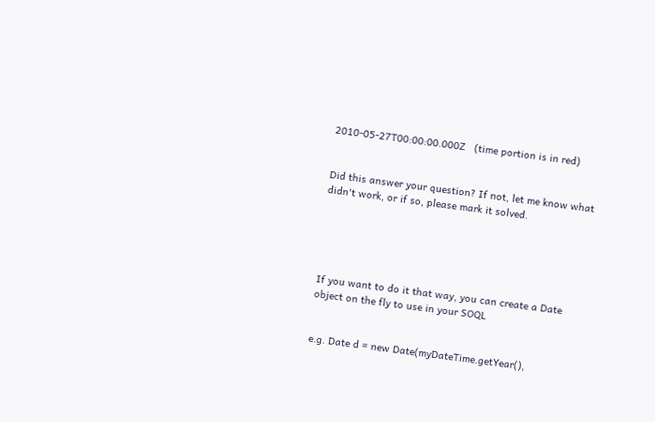2010-05-27T00:00:00.000Z   (time portion is in red)


Did this answer your question? If not, let me know what didn't work, or if so, please mark it solved.





If you want to do it that way, you can create a Date object on the fly to use in your SOQL


e.g. Date d = new Date(myDateTime.getYear(),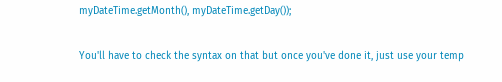myDateTime.getMonth(), myDateTime.getDay());


You'll have to check the syntax on that but once you've done it, just use your temp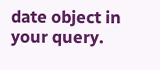date object in your query.